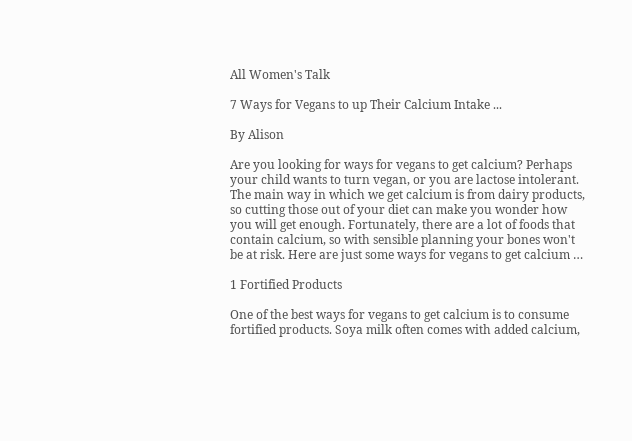All Women's Talk

7 Ways for Vegans to up Their Calcium Intake ...

By Alison

Are you looking for ways for vegans to get calcium? Perhaps your child wants to turn vegan, or you are lactose intolerant. The main way in which we get calcium is from dairy products, so cutting those out of your diet can make you wonder how you will get enough. Fortunately, there are a lot of foods that contain calcium, so with sensible planning your bones won't be at risk. Here are just some ways for vegans to get calcium …

1 Fortified Products

One of the best ways for vegans to get calcium is to consume fortified products. Soya milk often comes with added calcium,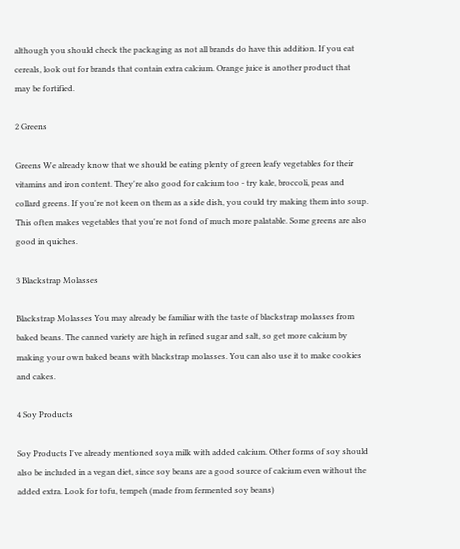although you should check the packaging as not all brands do have this addition. If you eat cereals, look out for brands that contain extra calcium. Orange juice is another product that may be fortified.

2 Greens

Greens We already know that we should be eating plenty of green leafy vegetables for their vitamins and iron content. They're also good for calcium too - try kale, broccoli, peas and collard greens. If you're not keen on them as a side dish, you could try making them into soup. This often makes vegetables that you're not fond of much more palatable. Some greens are also good in quiches.

3 Blackstrap Molasses

Blackstrap Molasses You may already be familiar with the taste of blackstrap molasses from baked beans. The canned variety are high in refined sugar and salt, so get more calcium by making your own baked beans with blackstrap molasses. You can also use it to make cookies and cakes.

4 Soy Products

Soy Products I've already mentioned soya milk with added calcium. Other forms of soy should also be included in a vegan diet, since soy beans are a good source of calcium even without the added extra. Look for tofu, tempeh (made from fermented soy beans)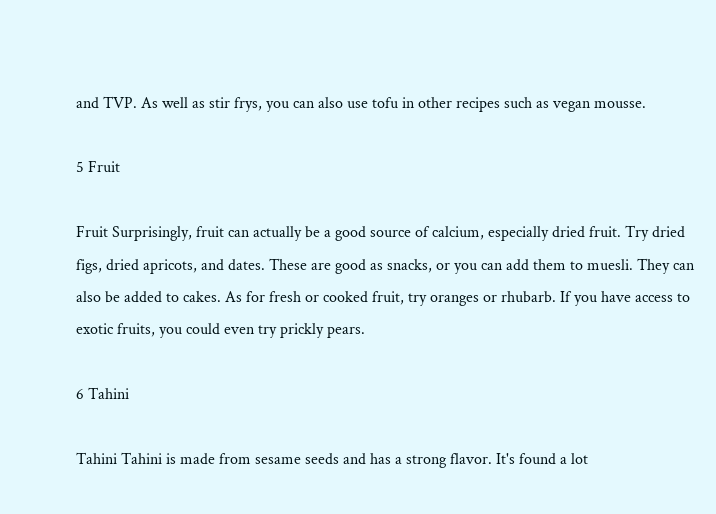and TVP. As well as stir frys, you can also use tofu in other recipes such as vegan mousse.

5 Fruit

Fruit Surprisingly, fruit can actually be a good source of calcium, especially dried fruit. Try dried figs, dried apricots, and dates. These are good as snacks, or you can add them to muesli. They can also be added to cakes. As for fresh or cooked fruit, try oranges or rhubarb. If you have access to exotic fruits, you could even try prickly pears.

6 Tahini

Tahini Tahini is made from sesame seeds and has a strong flavor. It's found a lot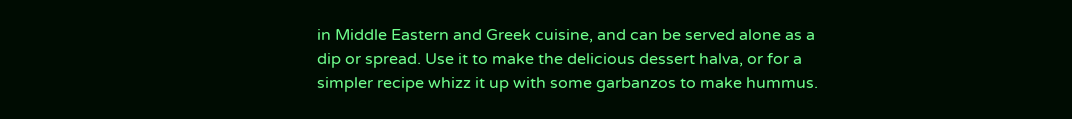in Middle Eastern and Greek cuisine, and can be served alone as a dip or spread. Use it to make the delicious dessert halva, or for a simpler recipe whizz it up with some garbanzos to make hummus.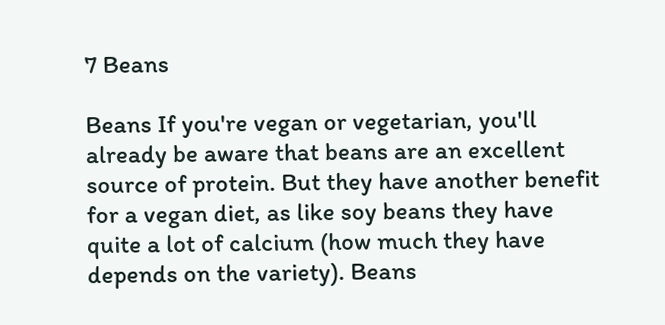7 Beans

Beans If you're vegan or vegetarian, you'll already be aware that beans are an excellent source of protein. But they have another benefit for a vegan diet, as like soy beans they have quite a lot of calcium (how much they have depends on the variety). Beans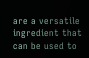are a versatile ingredient that can be used to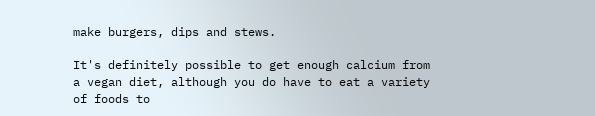make burgers, dips and stews.

It's definitely possible to get enough calcium from a vegan diet, although you do have to eat a variety of foods to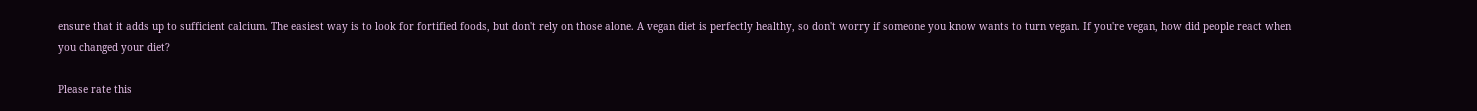ensure that it adds up to sufficient calcium. The easiest way is to look for fortified foods, but don't rely on those alone. A vegan diet is perfectly healthy, so don't worry if someone you know wants to turn vegan. If you're vegan, how did people react when you changed your diet?

Please rate this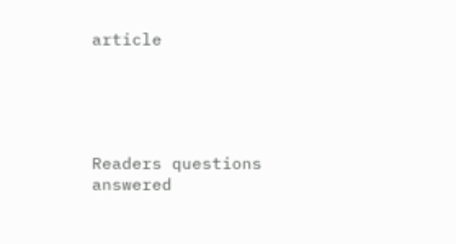article





Readers questions answered